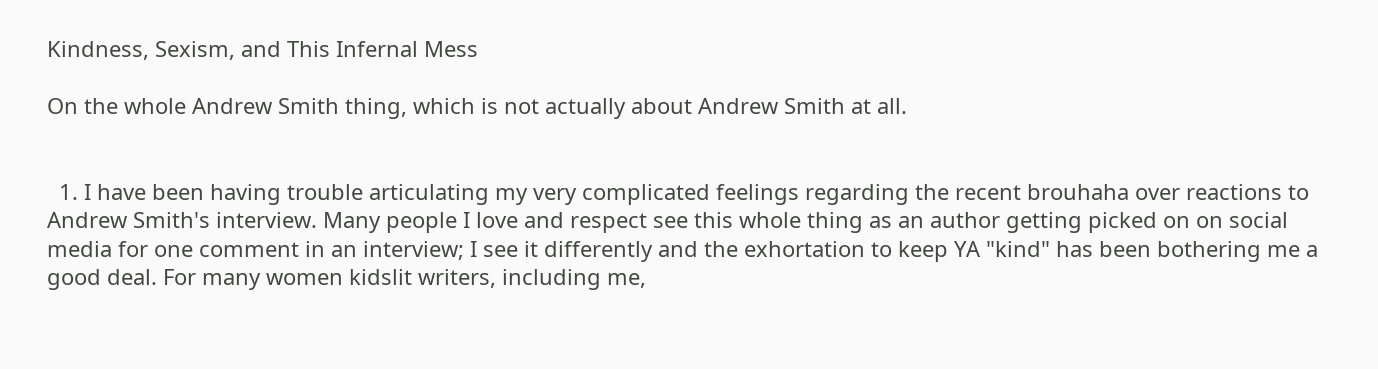Kindness, Sexism, and This Infernal Mess

On the whole Andrew Smith thing, which is not actually about Andrew Smith at all.


  1. I have been having trouble articulating my very complicated feelings regarding the recent brouhaha over reactions to Andrew Smith's interview. Many people I love and respect see this whole thing as an author getting picked on on social media for one comment in an interview; I see it differently and the exhortation to keep YA "kind" has been bothering me a good deal. For many women kidslit writers, including me,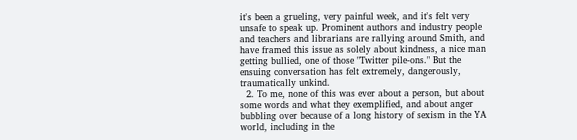it's been a grueling, very painful week, and it's felt very unsafe to speak up. Prominent authors and industry people and teachers and librarians are rallying around Smith, and have framed this issue as solely about kindness, a nice man getting bullied, one of those "Twitter pile-ons." But the ensuing conversation has felt extremely, dangerously, traumatically unkind.
  2. To me, none of this was ever about a person, but about some words and what they exemplified, and about anger bubbling over because of a long history of sexism in the YA world, including in the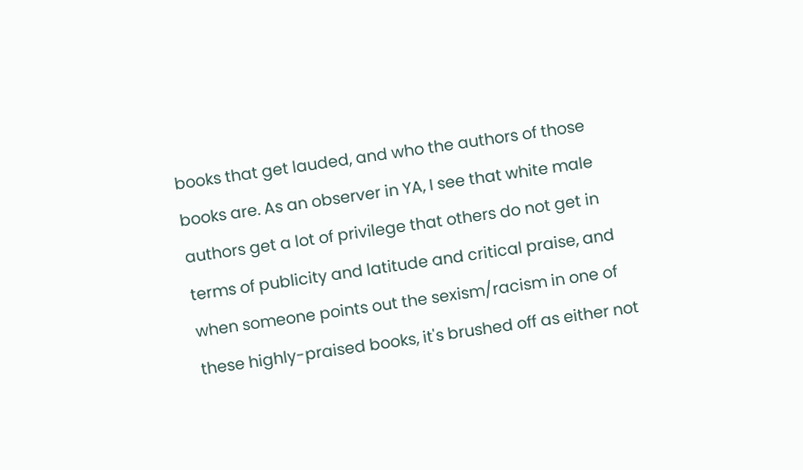books that get lauded, and who the authors of those books are. As an observer in YA, I see that white male authors get a lot of privilege that others do not get in terms of publicity and latitude and critical praise, and when someone points out the sexism/racism in one of these highly-praised books, it's brushed off as either not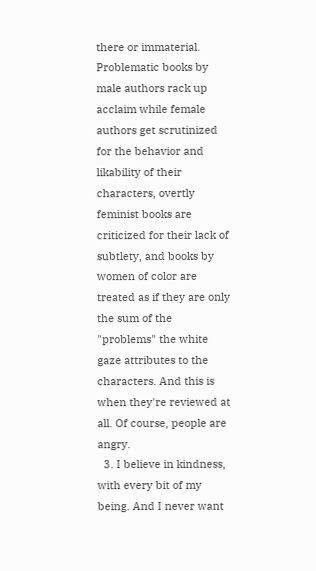there or immaterial. Problematic books by male authors rack up acclaim while female authors get scrutinized for the behavior and likability of their characters, overtly feminist books are criticized for their lack of subtlety, and books by women of color are treated as if they are only the sum of the "problems" the white gaze attributes to the characters. And this is when they're reviewed at all. Of course, people are angry.
  3. I believe in kindness, with every bit of my being. And I never want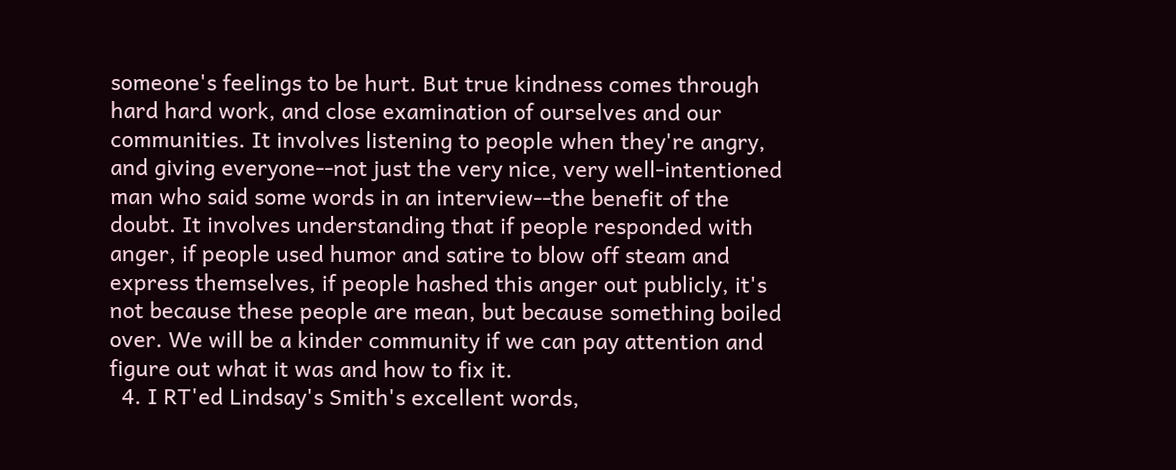someone's feelings to be hurt. But true kindness comes through hard hard work, and close examination of ourselves and our communities. It involves listening to people when they're angry, and giving everyone--not just the very nice, very well-intentioned man who said some words in an interview--the benefit of the doubt. It involves understanding that if people responded with anger, if people used humor and satire to blow off steam and express themselves, if people hashed this anger out publicly, it's not because these people are mean, but because something boiled over. We will be a kinder community if we can pay attention and figure out what it was and how to fix it.
  4. I RT'ed Lindsay's Smith's excellent words,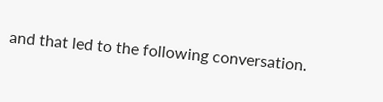and that led to the following conversation.